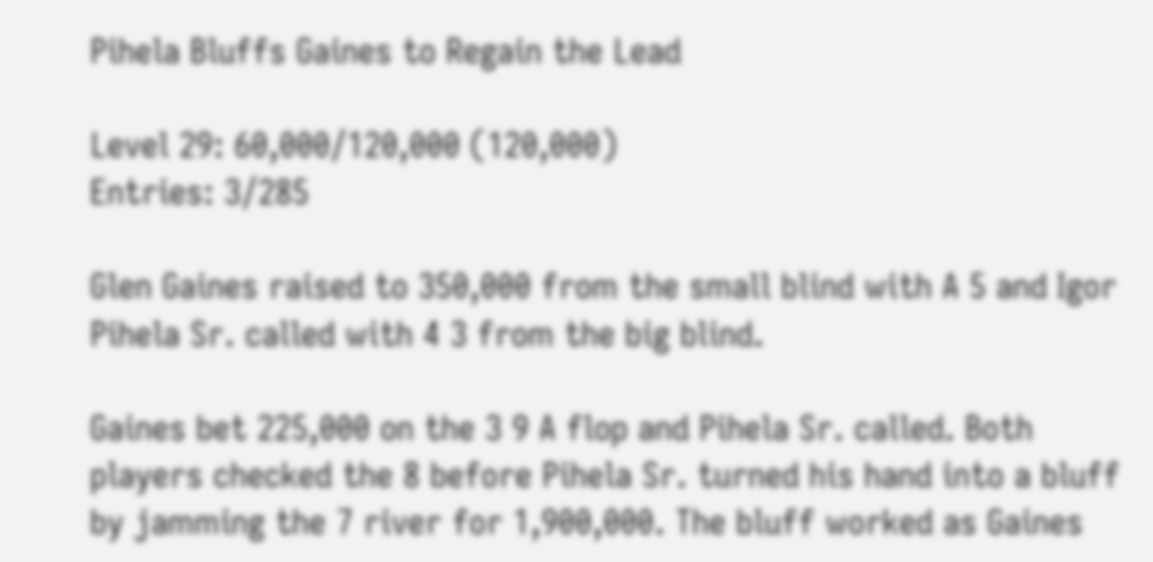Pihela Bluffs Gaines to Regain the Lead

Level 29: 60,000/120,000 (120,000)
Entries: 3/285

Glen Gaines raised to 350,000 from the small blind with A 5 and Igor Pihela Sr. called with 4 3 from the big blind.

Gaines bet 225,000 on the 3 9 A flop and Pihela Sr. called. Both players checked the 8 before Pihela Sr. turned his hand into a bluff by jamming the 7 river for 1,900,000. The bluff worked as Gaines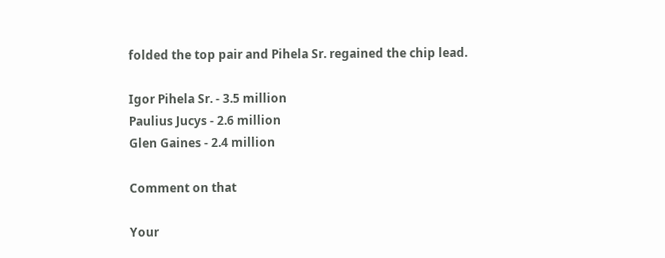folded the top pair and Pihela Sr. regained the chip lead.

Igor Pihela Sr. - 3.5 million
Paulius Jucys - 2.6 million
Glen Gaines - 2.4 million

Comment on that

Your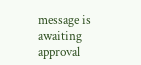message is awaiting approval